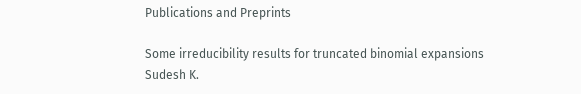Publications and Preprints

Some irreducibility results for truncated binomial expansions
Sudesh K.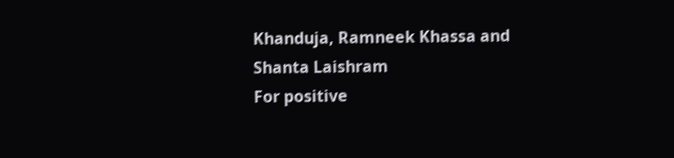Khanduja, Ramneek Khassa and Shanta Laishram
For positive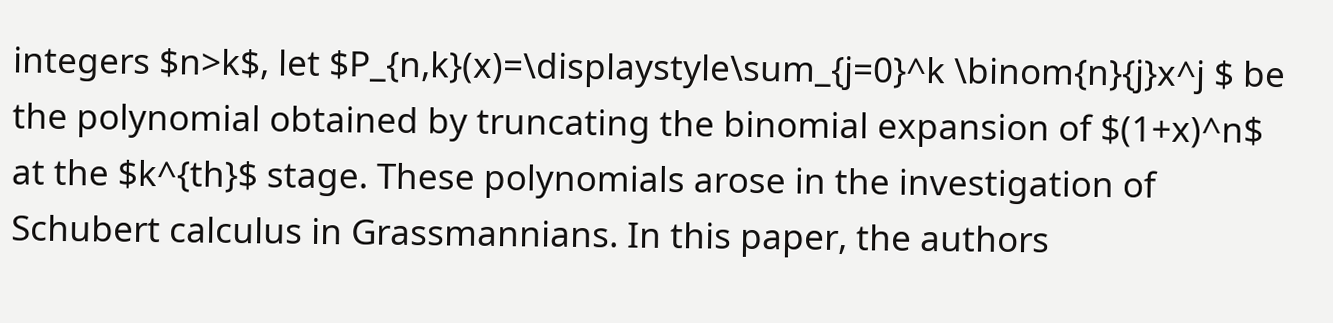integers $n>k$, let $P_{n,k}(x)=\displaystyle\sum_{j=0}^k \binom{n}{j}x^j $ be the polynomial obtained by truncating the binomial expansion of $(1+x)^n$ at the $k^{th}$ stage. These polynomials arose in the investigation of Schubert calculus in Grassmannians. In this paper, the authors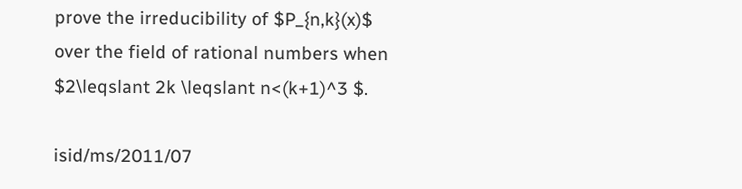prove the irreducibility of $P_{n,k}(x)$ over the field of rational numbers when $2\leqslant 2k \leqslant n<(k+1)^3 $.

isid/ms/2011/07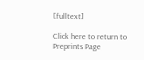[fulltext]

Click here to return to Preprints Page